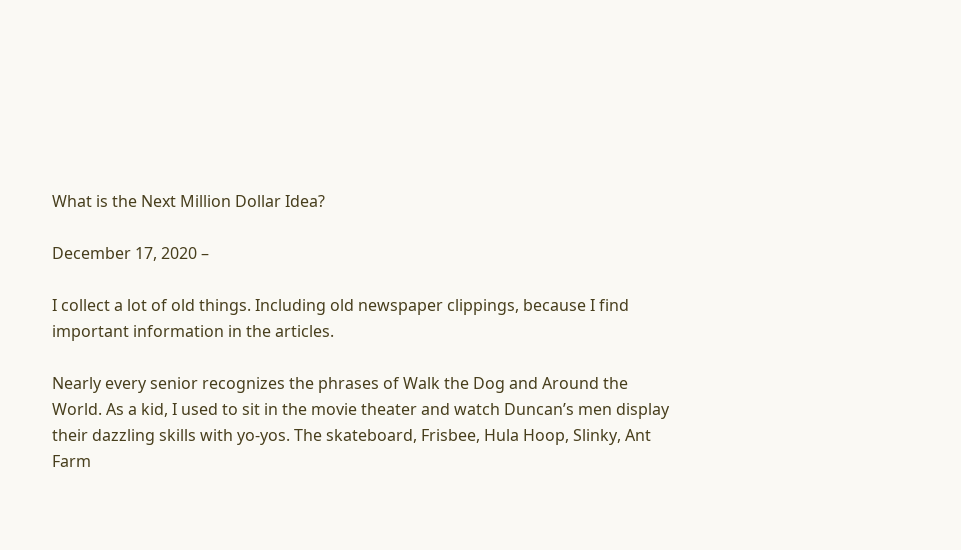What is the Next Million Dollar Idea?

December 17, 2020 –

I collect a lot of old things. Including old newspaper clippings, because I find important information in the articles.

Nearly every senior recognizes the phrases of Walk the Dog and Around the World. As a kid, I used to sit in the movie theater and watch Duncan’s men display their dazzling skills with yo-yos. The skateboard, Frisbee, Hula Hoop, Slinky, Ant Farm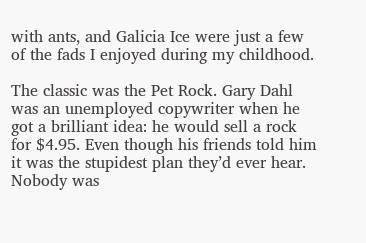with ants, and Galicia Ice were just a few of the fads I enjoyed during my childhood.

The classic was the Pet Rock. Gary Dahl was an unemployed copywriter when he got a brilliant idea: he would sell a rock for $4.95. Even though his friends told him it was the stupidest plan they’d ever hear. Nobody was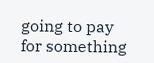going to pay for something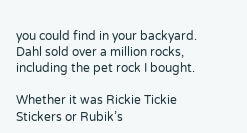you could find in your backyard. Dahl sold over a million rocks, including the pet rock I bought.

Whether it was Rickie Tickie Stickers or Rubik’s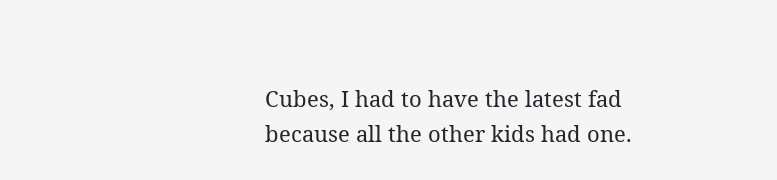Cubes, I had to have the latest fad because all the other kids had one.